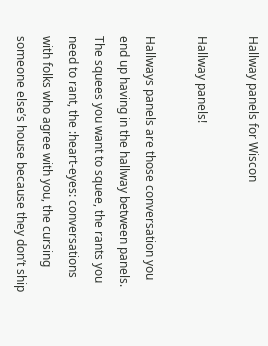Hallway panels for Wiscon

Hallway panels!

Hallways panels are those conversation you end up having in the hallway between panels. The squees you want to squee, the rants you need to rant, the :heart-eyes: conversations with folks who agree with you, the cursing someone else’s house because they don’t ship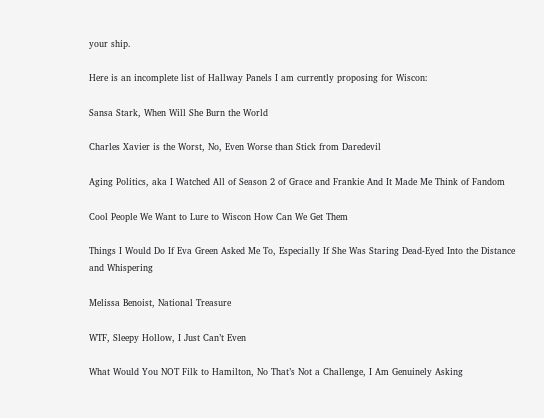your ship.

Here is an incomplete list of Hallway Panels I am currently proposing for Wiscon:

Sansa Stark, When Will She Burn the World

Charles Xavier is the Worst, No, Even Worse than Stick from Daredevil

Aging Politics, aka I Watched All of Season 2 of Grace and Frankie And It Made Me Think of Fandom

Cool People We Want to Lure to Wiscon How Can We Get Them

Things I Would Do If Eva Green Asked Me To, Especially If She Was Staring Dead-Eyed Into the Distance and Whispering

Melissa Benoist, National Treasure

WTF, Sleepy Hollow, I Just Can’t Even

What Would You NOT Filk to Hamilton, No That’s Not a Challenge, I Am Genuinely Asking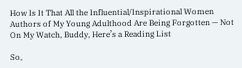How Is It That All the Influential/Inspirational Women Authors of My Young Adulthood Are Being Forgotten — Not On My Watch, Buddy, Here’s a Reading List

So,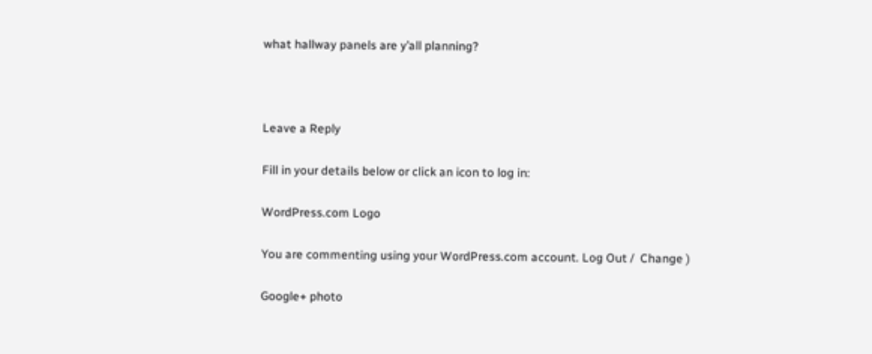what hallway panels are y’all planning?



Leave a Reply

Fill in your details below or click an icon to log in:

WordPress.com Logo

You are commenting using your WordPress.com account. Log Out /  Change )

Google+ photo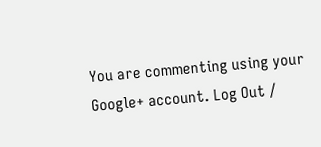You are commenting using your Google+ account. Log Out /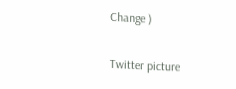Change )

Twitter picture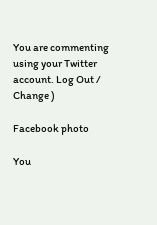You are commenting using your Twitter account. Log Out /  Change )

Facebook photo

You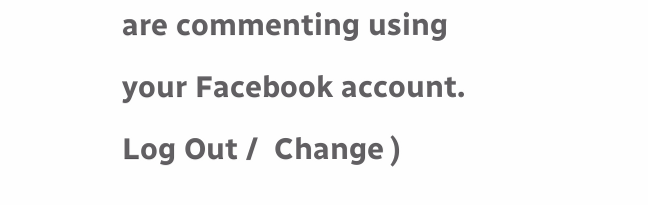are commenting using your Facebook account. Log Out /  Change )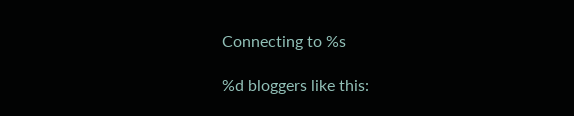Connecting to %s

%d bloggers like this: